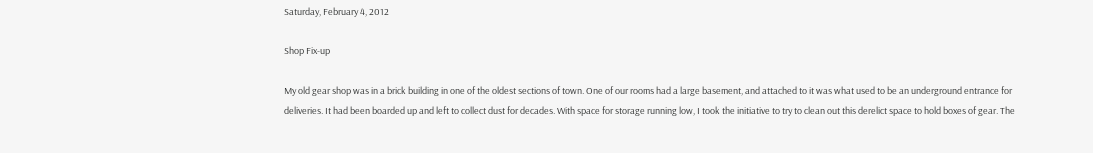Saturday, February 4, 2012

Shop Fix-up

My old gear shop was in a brick building in one of the oldest sections of town. One of our rooms had a large basement, and attached to it was what used to be an underground entrance for deliveries. It had been boarded up and left to collect dust for decades. With space for storage running low, I took the initiative to try to clean out this derelict space to hold boxes of gear. The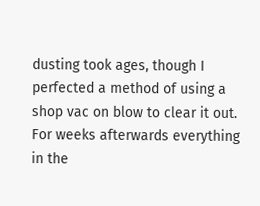dusting took ages, though I perfected a method of using a shop vac on blow to clear it out. For weeks afterwards everything in the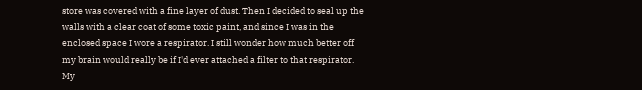store was covered with a fine layer of dust. Then I decided to seal up the walls with a clear coat of some toxic paint, and since I was in the enclosed space I wore a respirator. I still wonder how much better off my brain would really be if I'd ever attached a filter to that respirator. My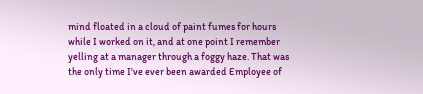mind floated in a cloud of paint fumes for hours while I worked on it, and at one point I remember yelling at a manager through a foggy haze. That was the only time I've ever been awarded Employee of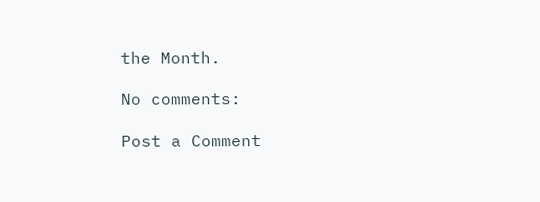the Month.

No comments:

Post a Comment